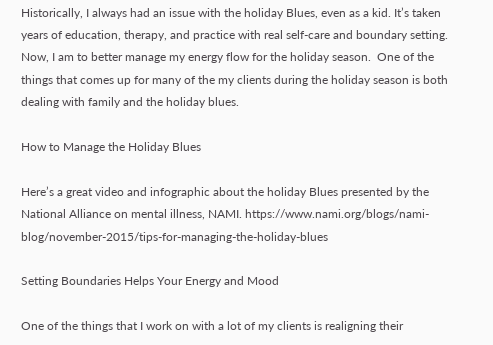Historically, I always had an issue with the holiday Blues, even as a kid. It’s taken years of education, therapy, and practice with real self-care and boundary setting.  Now, I am to better manage my energy flow for the holiday season.  One of the things that comes up for many of the my clients during the holiday season is both dealing with family and the holiday blues.

How to Manage the Holiday Blues

Here’s a great video and infographic about the holiday Blues presented by the National Alliance on mental illness, NAMI. https://www.nami.org/blogs/nami-blog/november-2015/tips-for-managing-the-holiday-blues

Setting Boundaries Helps Your Energy and Mood

One of the things that I work on with a lot of my clients is realigning their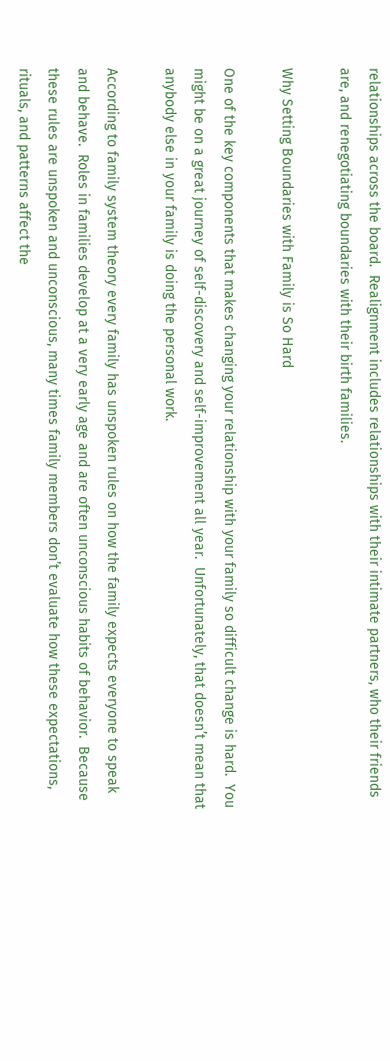relationships across the board.  Realignment includes relationships with their intimate partners, who their friends are, and renegotiating boundaries with their birth families.

Why Setting Boundaries with Family is So Hard

One of the key components that makes changing your relationship with your family so difficult change is hard.  You might be on a great journey of self-discovery and self-improvement all year.  Unfortunately, that doesn’t mean that anybody else in your family is doing the personal work.

According to family system theory every family has unspoken rules on how the family expects everyone to speak and behave.  Roles in families develop at a very early age and are often unconscious habits of behavior.  Because these rules are unspoken and unconscious, many times family members don’t evaluate how these expectations, rituals, and patterns affect the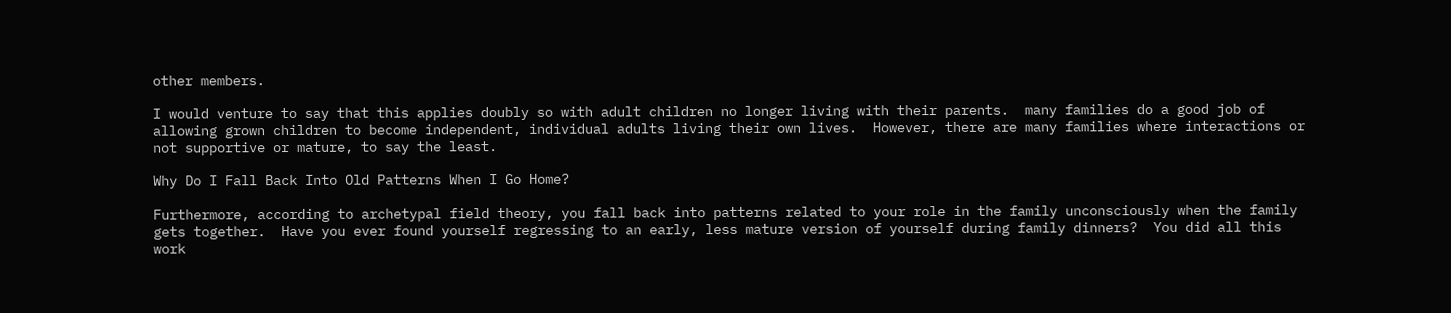other members.

I would venture to say that this applies doubly so with adult children no longer living with their parents.  many families do a good job of allowing grown children to become independent, individual adults living their own lives.  However, there are many families where interactions or not supportive or mature, to say the least.

Why Do I Fall Back Into Old Patterns When I Go Home?

Furthermore, according to archetypal field theory, you fall back into patterns related to your role in the family unconsciously when the family gets together.  Have you ever found yourself regressing to an early, less mature version of yourself during family dinners?  You did all this work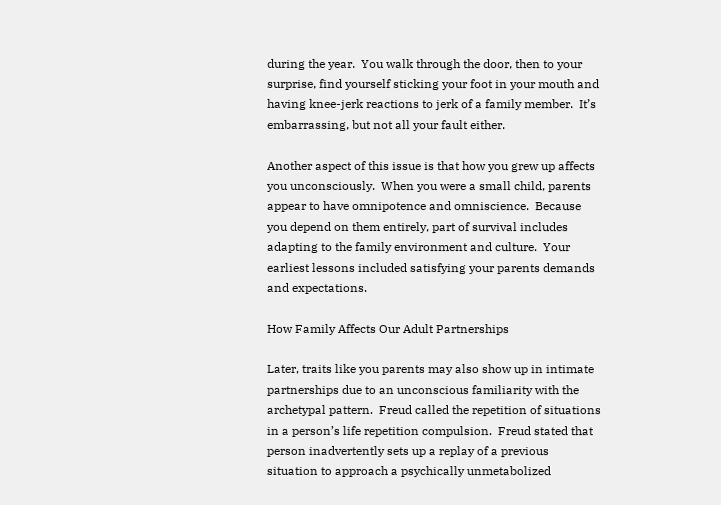during the year.  You walk through the door, then to your surprise, find yourself sticking your foot in your mouth and having knee-jerk reactions to jerk of a family member.  It’s embarrassing, but not all your fault either.

Another aspect of this issue is that how you grew up affects you unconsciously.  When you were a small child, parents appear to have omnipotence and omniscience.  Because you depend on them entirely, part of survival includes adapting to the family environment and culture.  Your earliest lessons included satisfying your parents demands and expectations.

How Family Affects Our Adult Partnerships

Later, traits like you parents may also show up in intimate partnerships due to an unconscious familiarity with the archetypal pattern.  Freud called the repetition of situations in a person’s life repetition compulsion.  Freud stated that person inadvertently sets up a replay of a previous situation to approach a psychically unmetabolized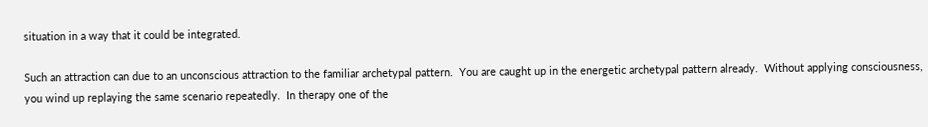situation in a way that it could be integrated.

Such an attraction can due to an unconscious attraction to the familiar archetypal pattern.  You are caught up in the energetic archetypal pattern already.  Without applying consciousness, you wind up replaying the same scenario repeatedly.  In therapy one of the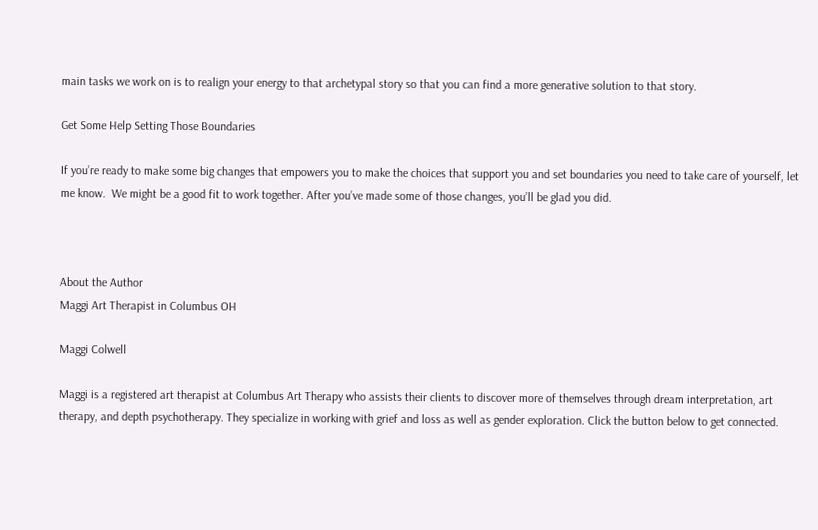main tasks we work on is to realign your energy to that archetypal story so that you can find a more generative solution to that story.

Get Some Help Setting Those Boundaries

If you’re ready to make some big changes that empowers you to make the choices that support you and set boundaries you need to take care of yourself, let me know.  We might be a good fit to work together. After you’ve made some of those changes, you’ll be glad you did.



About the Author
Maggi Art Therapist in Columbus OH

Maggi Colwell

Maggi is a registered art therapist at Columbus Art Therapy who assists their clients to discover more of themselves through dream interpretation, art therapy, and depth psychotherapy. They specialize in working with grief and loss as well as gender exploration. Click the button below to get connected.